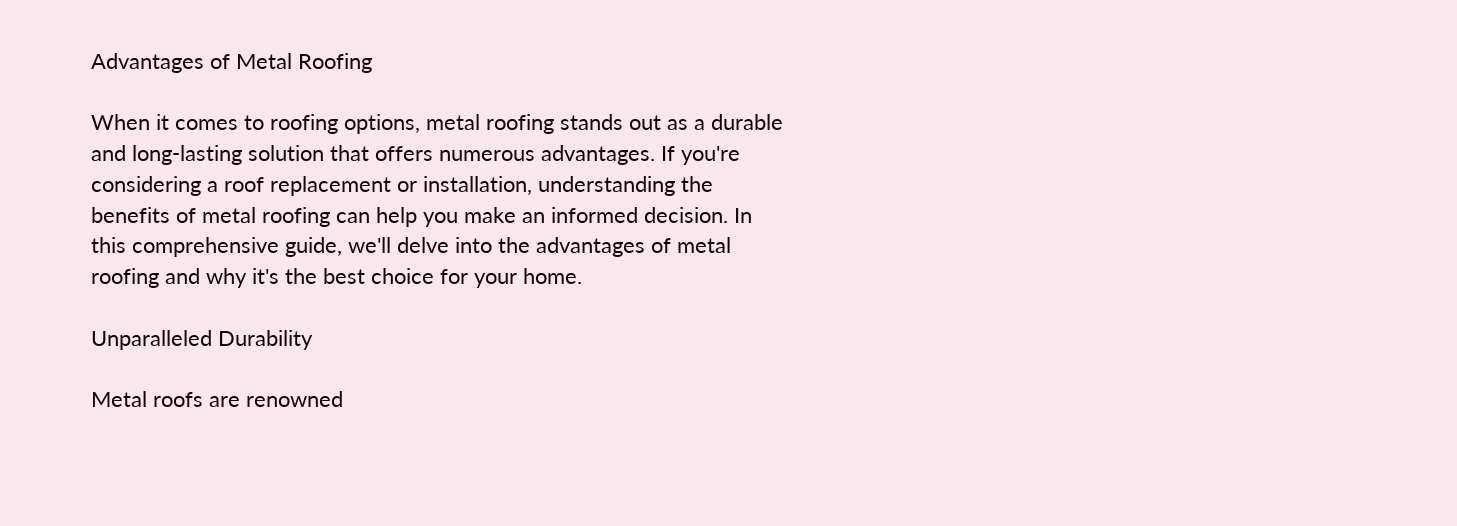Advantages of Metal Roofing

When it comes to roofing options, metal roofing stands out as a durable and long-lasting solution that offers numerous advantages. If you're considering a roof replacement or installation, understanding the benefits of metal roofing can help you make an informed decision. In this comprehensive guide, we'll delve into the advantages of metal roofing and why it's the best choice for your home.

Unparalleled Durability

Metal roofs are renowned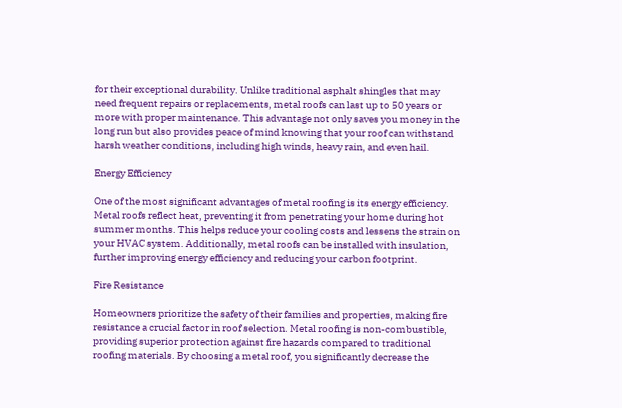for their exceptional durability. Unlike traditional asphalt shingles that may need frequent repairs or replacements, metal roofs can last up to 50 years or more with proper maintenance. This advantage not only saves you money in the long run but also provides peace of mind knowing that your roof can withstand harsh weather conditions, including high winds, heavy rain, and even hail.

Energy Efficiency

One of the most significant advantages of metal roofing is its energy efficiency. Metal roofs reflect heat, preventing it from penetrating your home during hot summer months. This helps reduce your cooling costs and lessens the strain on your HVAC system. Additionally, metal roofs can be installed with insulation, further improving energy efficiency and reducing your carbon footprint.

Fire Resistance

Homeowners prioritize the safety of their families and properties, making fire resistance a crucial factor in roof selection. Metal roofing is non-combustible, providing superior protection against fire hazards compared to traditional roofing materials. By choosing a metal roof, you significantly decrease the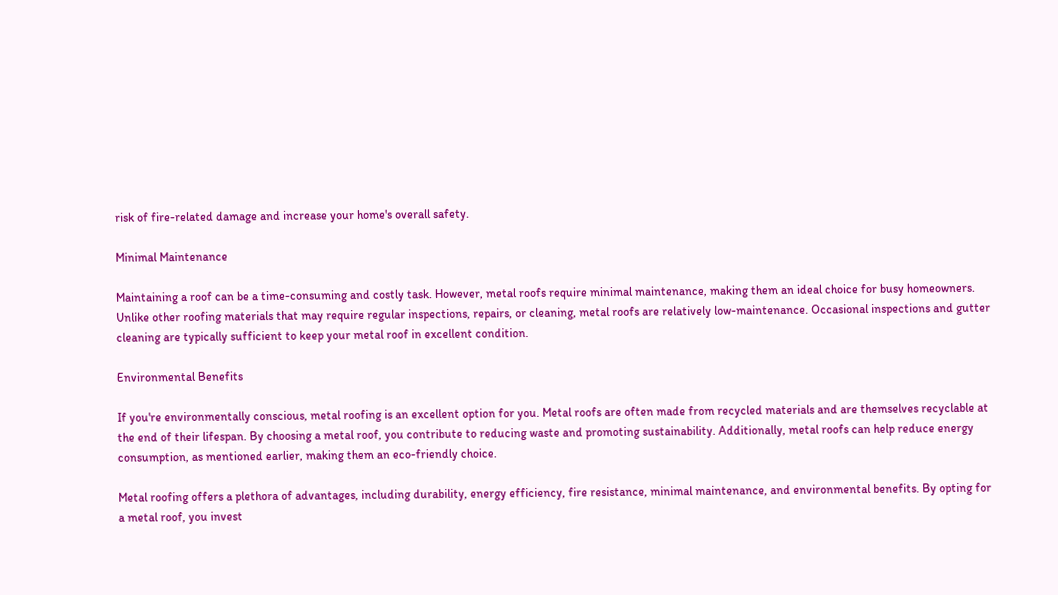risk of fire-related damage and increase your home's overall safety.

Minimal Maintenance

Maintaining a roof can be a time-consuming and costly task. However, metal roofs require minimal maintenance, making them an ideal choice for busy homeowners. Unlike other roofing materials that may require regular inspections, repairs, or cleaning, metal roofs are relatively low-maintenance. Occasional inspections and gutter cleaning are typically sufficient to keep your metal roof in excellent condition.

Environmental Benefits

If you're environmentally conscious, metal roofing is an excellent option for you. Metal roofs are often made from recycled materials and are themselves recyclable at the end of their lifespan. By choosing a metal roof, you contribute to reducing waste and promoting sustainability. Additionally, metal roofs can help reduce energy consumption, as mentioned earlier, making them an eco-friendly choice.

Metal roofing offers a plethora of advantages, including durability, energy efficiency, fire resistance, minimal maintenance, and environmental benefits. By opting for a metal roof, you invest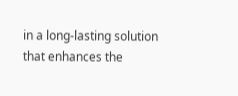in a long-lasting solution that enhances the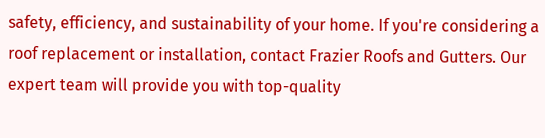safety, efficiency, and sustainability of your home. If you're considering a roof replacement or installation, contact Frazier Roofs and Gutters. Our expert team will provide you with top-quality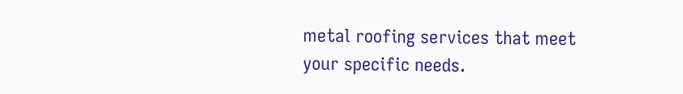metal roofing services that meet your specific needs.